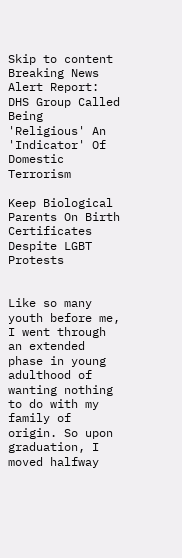Skip to content
Breaking News Alert Report: DHS Group Called Being 'Religious' An 'Indicator' Of Domestic Terrorism

Keep Biological Parents On Birth Certificates Despite LGBT Protests


Like so many youth before me, I went through an extended phase in young adulthood of wanting nothing to do with my family of origin. So upon graduation, I moved halfway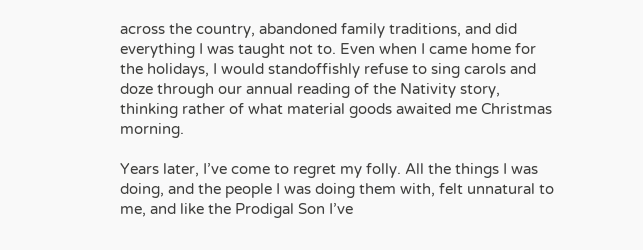across the country, abandoned family traditions, and did everything I was taught not to. Even when I came home for the holidays, I would standoffishly refuse to sing carols and doze through our annual reading of the Nativity story, thinking rather of what material goods awaited me Christmas morning.

Years later, I’ve come to regret my folly. All the things I was doing, and the people I was doing them with, felt unnatural to me, and like the Prodigal Son I’ve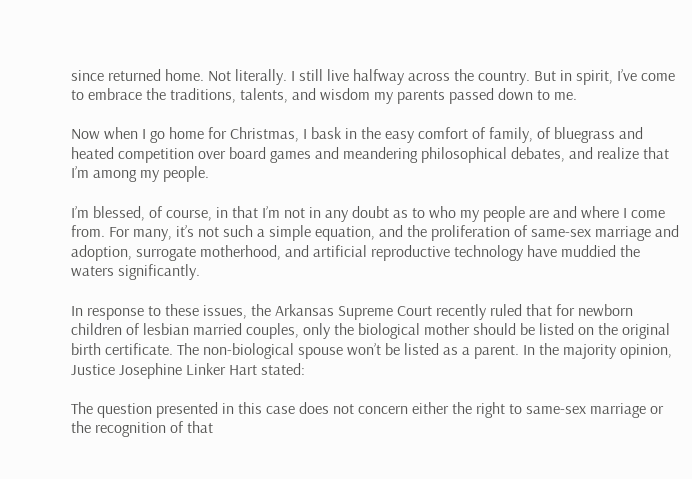since returned home. Not literally. I still live halfway across the country. But in spirit, I’ve come to embrace the traditions, talents, and wisdom my parents passed down to me.

Now when I go home for Christmas, I bask in the easy comfort of family, of bluegrass and heated competition over board games and meandering philosophical debates, and realize that I’m among my people.

I’m blessed, of course, in that I’m not in any doubt as to who my people are and where I come from. For many, it’s not such a simple equation, and the proliferation of same-sex marriage and adoption, surrogate motherhood, and artificial reproductive technology have muddied the waters significantly.

In response to these issues, the Arkansas Supreme Court recently ruled that for newborn children of lesbian married couples, only the biological mother should be listed on the original birth certificate. The non-biological spouse won’t be listed as a parent. In the majority opinion, Justice Josephine Linker Hart stated:

The question presented in this case does not concern either the right to same-sex marriage or the recognition of that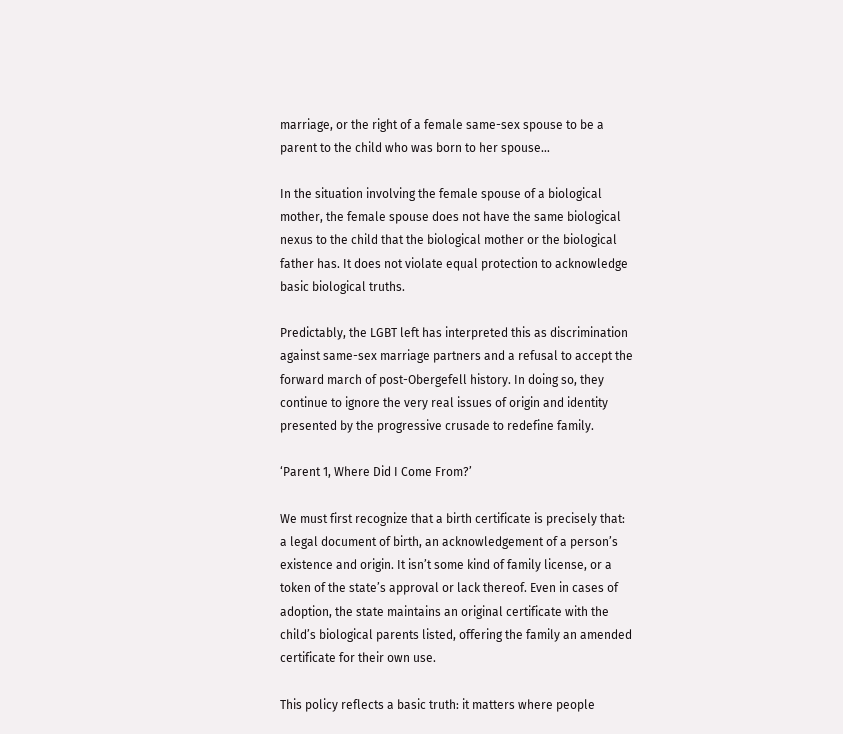marriage, or the right of a female same-sex spouse to be a parent to the child who was born to her spouse…

In the situation involving the female spouse of a biological mother, the female spouse does not have the same biological nexus to the child that the biological mother or the biological father has. It does not violate equal protection to acknowledge basic biological truths.

Predictably, the LGBT left has interpreted this as discrimination against same-sex marriage partners and a refusal to accept the forward march of post-Obergefell history. In doing so, they continue to ignore the very real issues of origin and identity presented by the progressive crusade to redefine family.

‘Parent 1, Where Did I Come From?’

We must first recognize that a birth certificate is precisely that: a legal document of birth, an acknowledgement of a person’s existence and origin. It isn’t some kind of family license, or a token of the state’s approval or lack thereof. Even in cases of adoption, the state maintains an original certificate with the child’s biological parents listed, offering the family an amended certificate for their own use.

This policy reflects a basic truth: it matters where people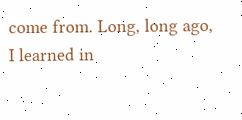come from. Long, long ago, I learned in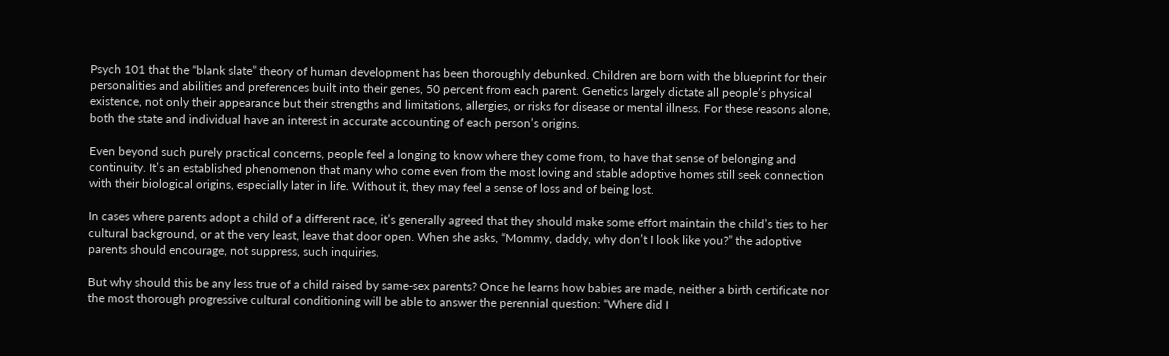Psych 101 that the “blank slate” theory of human development has been thoroughly debunked. Children are born with the blueprint for their personalities and abilities and preferences built into their genes, 50 percent from each parent. Genetics largely dictate all people’s physical existence, not only their appearance but their strengths and limitations, allergies, or risks for disease or mental illness. For these reasons alone, both the state and individual have an interest in accurate accounting of each person’s origins.

Even beyond such purely practical concerns, people feel a longing to know where they come from, to have that sense of belonging and continuity. It’s an established phenomenon that many who come even from the most loving and stable adoptive homes still seek connection with their biological origins, especially later in life. Without it, they may feel a sense of loss and of being lost.

In cases where parents adopt a child of a different race, it’s generally agreed that they should make some effort maintain the child’s ties to her cultural background, or at the very least, leave that door open. When she asks, “Mommy, daddy, why don’t I look like you?” the adoptive parents should encourage, not suppress, such inquiries.

But why should this be any less true of a child raised by same-sex parents? Once he learns how babies are made, neither a birth certificate nor the most thorough progressive cultural conditioning will be able to answer the perennial question: “Where did I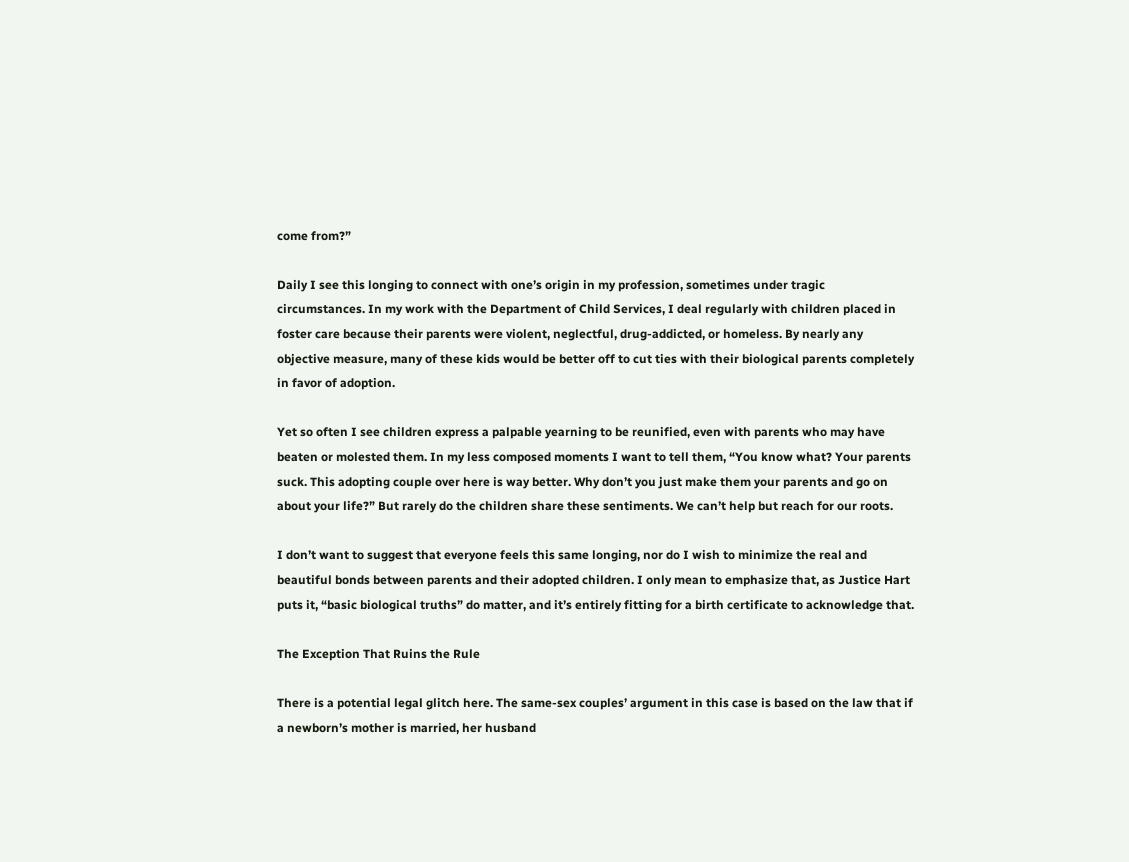come from?”

Daily I see this longing to connect with one’s origin in my profession, sometimes under tragic circumstances. In my work with the Department of Child Services, I deal regularly with children placed in foster care because their parents were violent, neglectful, drug-addicted, or homeless. By nearly any objective measure, many of these kids would be better off to cut ties with their biological parents completely in favor of adoption.

Yet so often I see children express a palpable yearning to be reunified, even with parents who may have beaten or molested them. In my less composed moments I want to tell them, “You know what? Your parents suck. This adopting couple over here is way better. Why don’t you just make them your parents and go on about your life?” But rarely do the children share these sentiments. We can’t help but reach for our roots.

I don’t want to suggest that everyone feels this same longing, nor do I wish to minimize the real and beautiful bonds between parents and their adopted children. I only mean to emphasize that, as Justice Hart puts it, “basic biological truths” do matter, and it’s entirely fitting for a birth certificate to acknowledge that.

The Exception That Ruins the Rule

There is a potential legal glitch here. The same-sex couples’ argument in this case is based on the law that if a newborn’s mother is married, her husband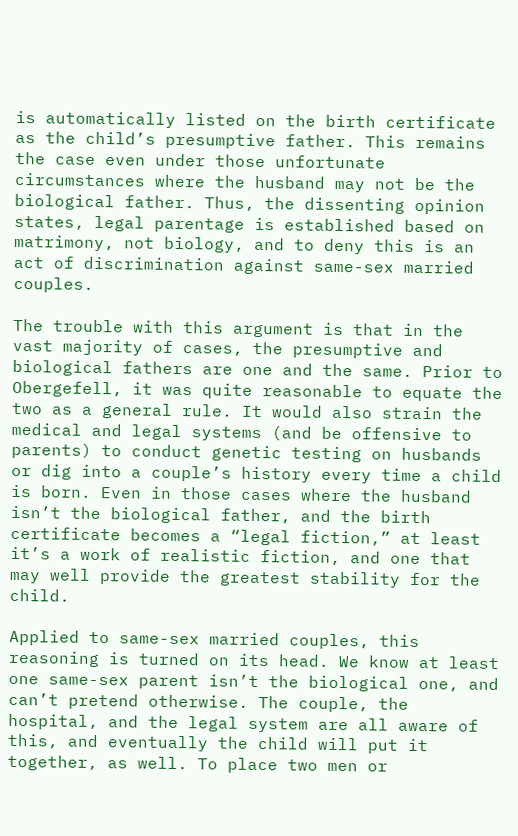is automatically listed on the birth certificate as the child’s presumptive father. This remains the case even under those unfortunate circumstances where the husband may not be the biological father. Thus, the dissenting opinion states, legal parentage is established based on matrimony, not biology, and to deny this is an act of discrimination against same-sex married couples.

The trouble with this argument is that in the vast majority of cases, the presumptive and biological fathers are one and the same. Prior to Obergefell, it was quite reasonable to equate the two as a general rule. It would also strain the medical and legal systems (and be offensive to parents) to conduct genetic testing on husbands or dig into a couple’s history every time a child is born. Even in those cases where the husband isn’t the biological father, and the birth certificate becomes a “legal fiction,” at least it’s a work of realistic fiction, and one that may well provide the greatest stability for the child.

Applied to same-sex married couples, this reasoning is turned on its head. We know at least one same-sex parent isn’t the biological one, and can’t pretend otherwise. The couple, the hospital, and the legal system are all aware of this, and eventually the child will put it together, as well. To place two men or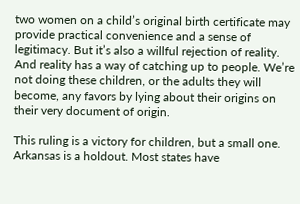two women on a child’s original birth certificate may provide practical convenience and a sense of legitimacy. But it’s also a willful rejection of reality. And reality has a way of catching up to people. We’re not doing these children, or the adults they will become, any favors by lying about their origins on their very document of origin.

This ruling is a victory for children, but a small one. Arkansas is a holdout. Most states have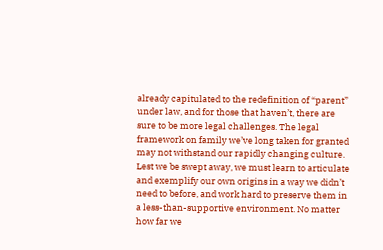already capitulated to the redefinition of “parent” under law, and for those that haven’t, there are sure to be more legal challenges. The legal framework on family we’ve long taken for granted may not withstand our rapidly changing culture. Lest we be swept away, we must learn to articulate and exemplify our own origins in a way we didn’t need to before, and work hard to preserve them in a less-than-supportive environment. No matter how far we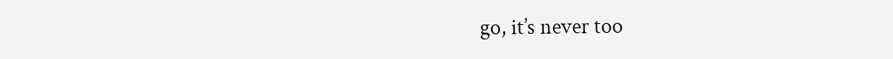go, it’s never too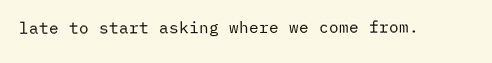late to start asking where we come from.